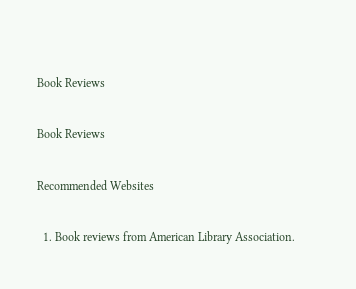Book Reviews

Book Reviews

Recommended Websites

  1. Book reviews from American Library Association.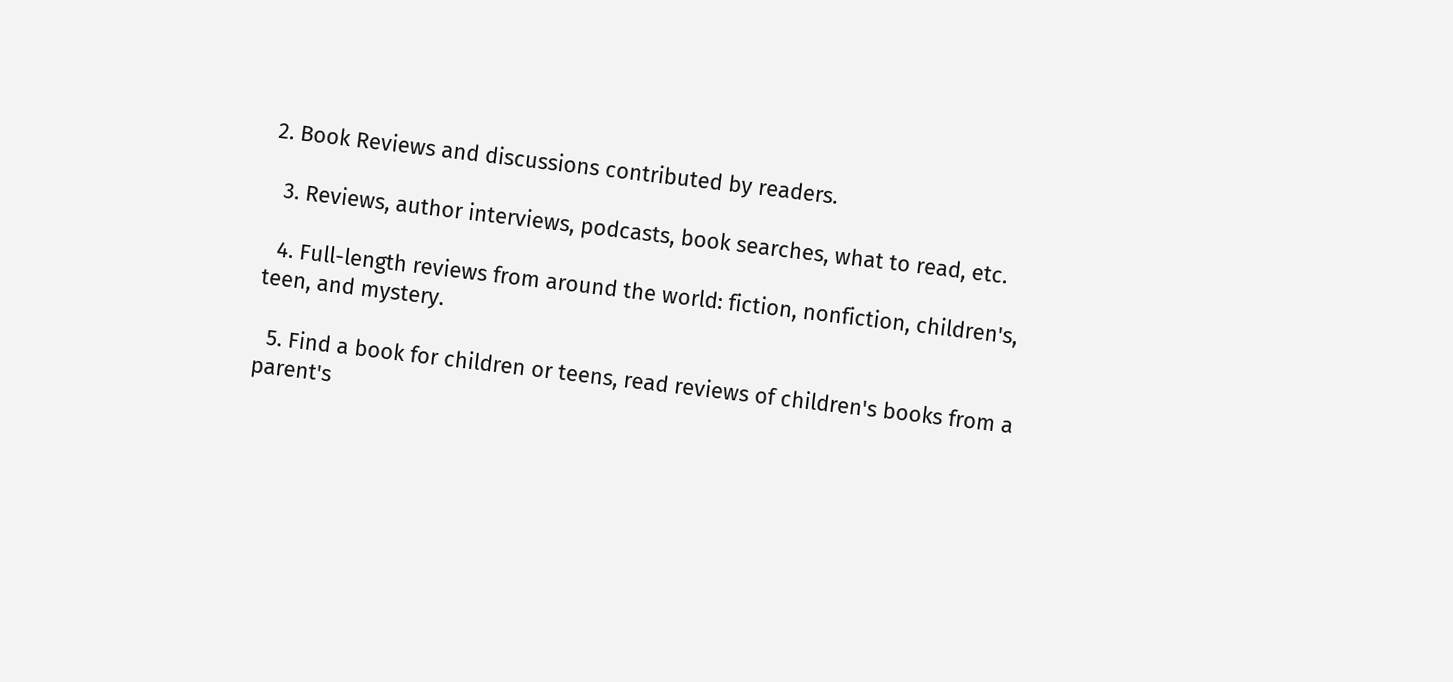2. Book Reviews and discussions contributed by readers.

  3. Reviews, author interviews, podcasts, book searches, what to read, etc.

  4. Full-length reviews from around the world: fiction, nonfiction, children's, teen, and mystery.

  5. Find a book for children or teens, read reviews of children's books from a parent's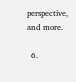perspective, and more.

  6.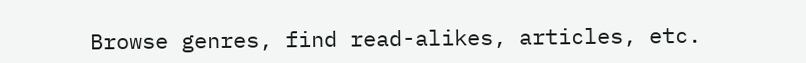Browse genres, find read-alikes, articles, etc.